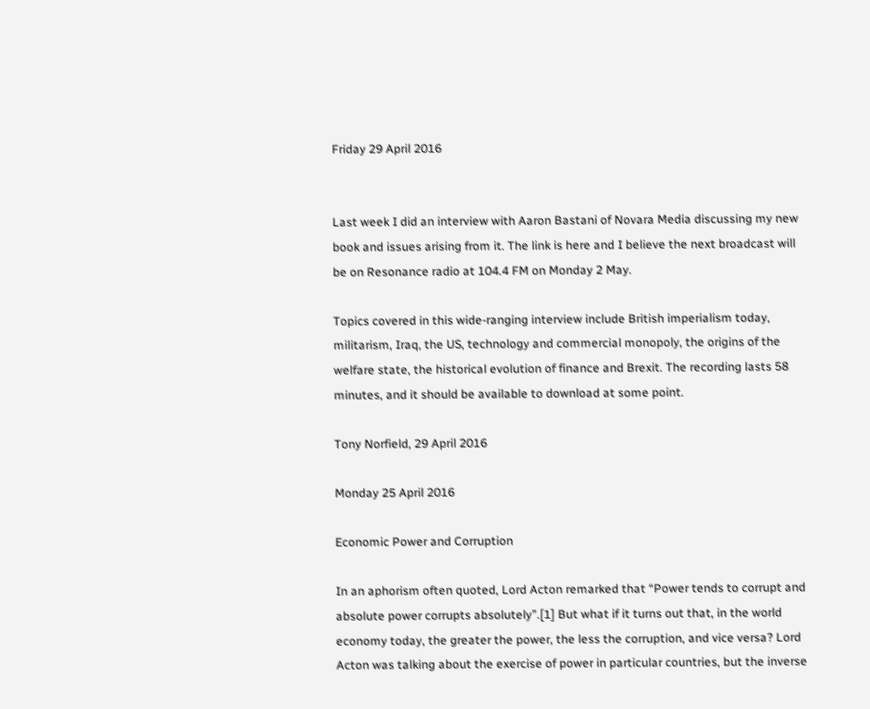Friday 29 April 2016


Last week I did an interview with Aaron Bastani of Novara Media discussing my new book and issues arising from it. The link is here and I believe the next broadcast will be on Resonance radio at 104.4 FM on Monday 2 May.

Topics covered in this wide-ranging interview include British imperialism today, militarism, Iraq, the US, technology and commercial monopoly, the origins of the welfare state, the historical evolution of finance and Brexit. The recording lasts 58 minutes, and it should be available to download at some point.

Tony Norfield, 29 April 2016

Monday 25 April 2016

Economic Power and Corruption

In an aphorism often quoted, Lord Acton remarked that “Power tends to corrupt and absolute power corrupts absolutely”.[1] But what if it turns out that, in the world economy today, the greater the power, the less the corruption, and vice versa? Lord Acton was talking about the exercise of power in particular countries, but the inverse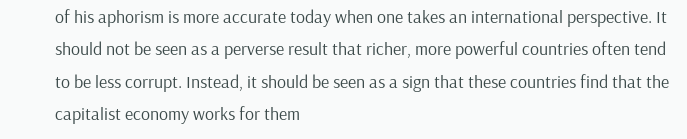of his aphorism is more accurate today when one takes an international perspective. It should not be seen as a perverse result that richer, more powerful countries often tend to be less corrupt. Instead, it should be seen as a sign that these countries find that the capitalist economy works for them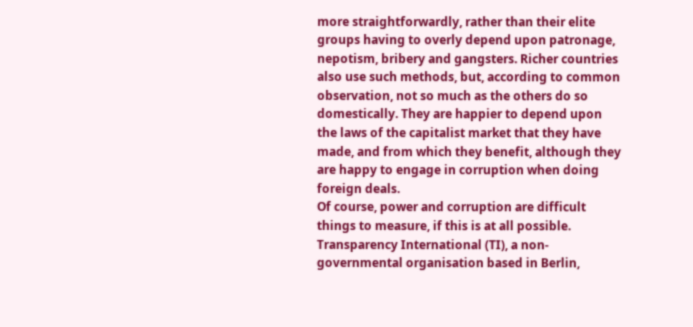more straightforwardly, rather than their elite groups having to overly depend upon patronage, nepotism, bribery and gangsters. Richer countries also use such methods, but, according to common observation, not so much as the others do so domestically. They are happier to depend upon the laws of the capitalist market that they have made, and from which they benefit, although they are happy to engage in corruption when doing foreign deals.
Of course, power and corruption are difficult things to measure, if this is at all possible. Transparency International (TI), a non-governmental organisation based in Berlin,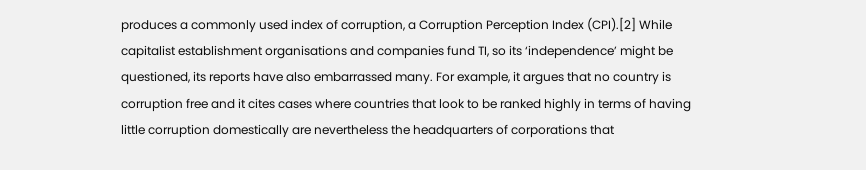produces a commonly used index of corruption, a Corruption Perception Index (CPI).[2] While capitalist establishment organisations and companies fund TI, so its ‘independence’ might be questioned, its reports have also embarrassed many. For example, it argues that no country is corruption free and it cites cases where countries that look to be ranked highly in terms of having little corruption domestically are nevertheless the headquarters of corporations that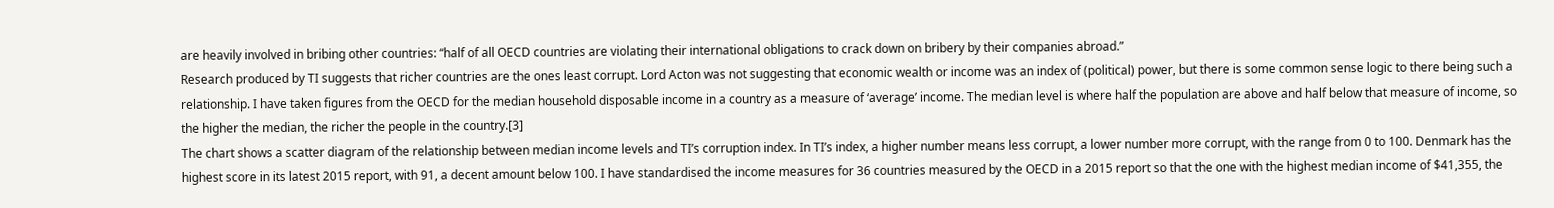are heavily involved in bribing other countries: “half of all OECD countries are violating their international obligations to crack down on bribery by their companies abroad.”
Research produced by TI suggests that richer countries are the ones least corrupt. Lord Acton was not suggesting that economic wealth or income was an index of (political) power, but there is some common sense logic to there being such a relationship. I have taken figures from the OECD for the median household disposable income in a country as a measure of ‘average’ income. The median level is where half the population are above and half below that measure of income, so the higher the median, the richer the people in the country.[3]
The chart shows a scatter diagram of the relationship between median income levels and TI’s corruption index. In TI’s index, a higher number means less corrupt, a lower number more corrupt, with the range from 0 to 100. Denmark has the highest score in its latest 2015 report, with 91, a decent amount below 100. I have standardised the income measures for 36 countries measured by the OECD in a 2015 report so that the one with the highest median income of $41,355, the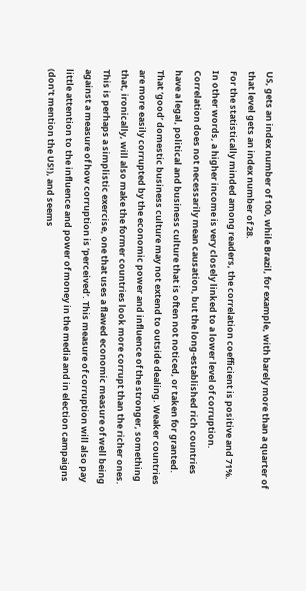US, gets an index number of 100, while Brazil, for example, with barely more than a quarter of that level gets an index number of 28.
For the statistically minded among readers, the correlation coefficient is positive and 71%. In other words, a higher income is very closely linked to a lower level of corruption. Correlation does not necessarily mean causation, but the long-established rich countries have a legal, political and business culture that is often not noticed, or taken for granted. That ‘good’ domestic business culture may not extend to outside dealing. Weaker countries are more easily corrupted by the economic power and influence of the stronger, something that, ironically, will also make the former countries look more corrupt than the richer ones.
This is perhaps a simplistic exercise, one that uses a flawed economic measure of well being against a measure of how corruption is ‘perceived’. This measure of corruption will also pay little attention to the influence and power of money in the media and in election campaigns (don’t mention the US!), and seems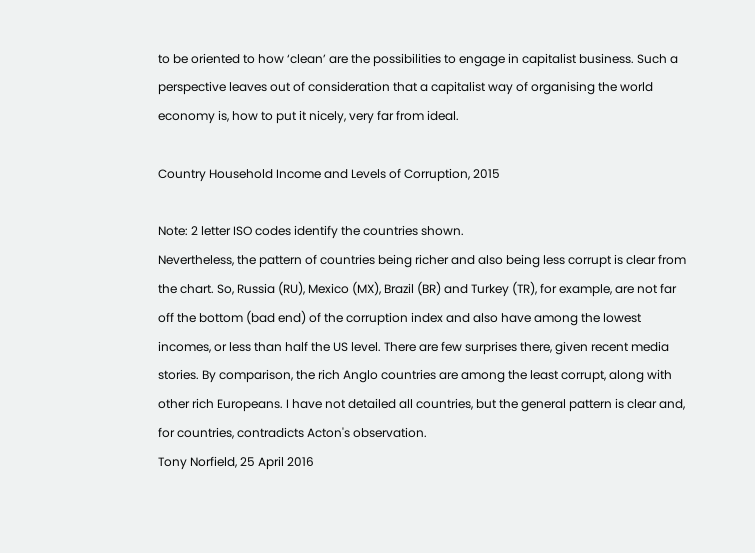to be oriented to how ‘clean’ are the possibilities to engage in capitalist business. Such a perspective leaves out of consideration that a capitalist way of organising the world economy is, how to put it nicely, very far from ideal.

Country Household Income and Levels of Corruption, 2015

Note: 2 letter ISO codes identify the countries shown.
Nevertheless, the pattern of countries being richer and also being less corrupt is clear from the chart. So, Russia (RU), Mexico (MX), Brazil (BR) and Turkey (TR), for example, are not far off the bottom (bad end) of the corruption index and also have among the lowest incomes, or less than half the US level. There are few surprises there, given recent media stories. By comparison, the rich Anglo countries are among the least corrupt, along with other rich Europeans. I have not detailed all countries, but the general pattern is clear and, for countries, contradicts Acton's observation.
Tony Norfield, 25 April 2016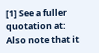[1] See a fuller quotation at: Also note that it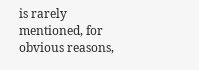is rarely mentioned, for obvious reasons,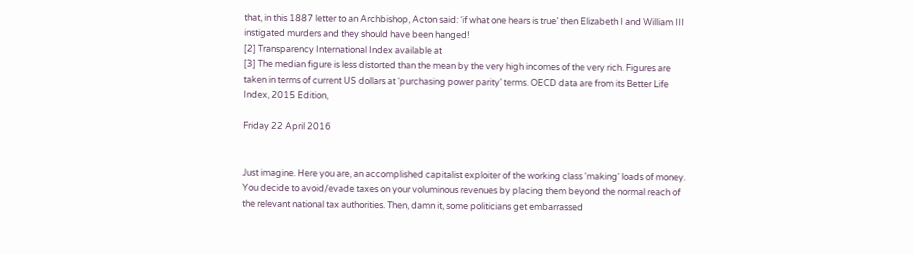that, in this 1887 letter to an Archbishop, Acton said: ‘if what one hears is true’ then Elizabeth I and William III instigated murders and they should have been hanged!
[2] Transparency International Index available at
[3] The median figure is less distorted than the mean by the very high incomes of the very rich. Figures are taken in terms of current US dollars at ‘purchasing power parity’ terms. OECD data are from its Better Life Index, 2015 Edition,

Friday 22 April 2016


Just imagine. Here you are, an accomplished capitalist exploiter of the working class 'making' loads of money. You decide to avoid/evade taxes on your voluminous revenues by placing them beyond the normal reach of the relevant national tax authorities. Then, damn it, some politicians get embarrassed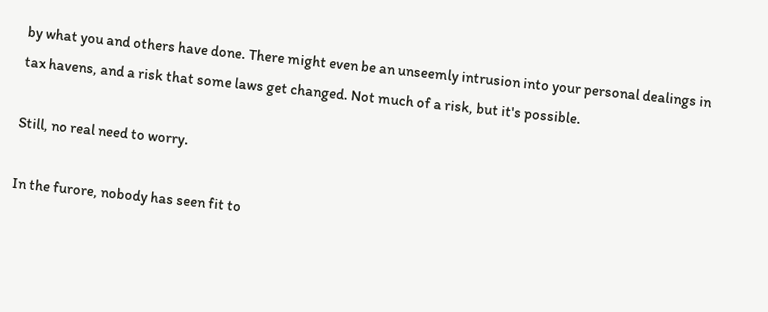by what you and others have done. There might even be an unseemly intrusion into your personal dealings in tax havens, and a risk that some laws get changed. Not much of a risk, but it's possible.

Still, no real need to worry.

In the furore, nobody has seen fit to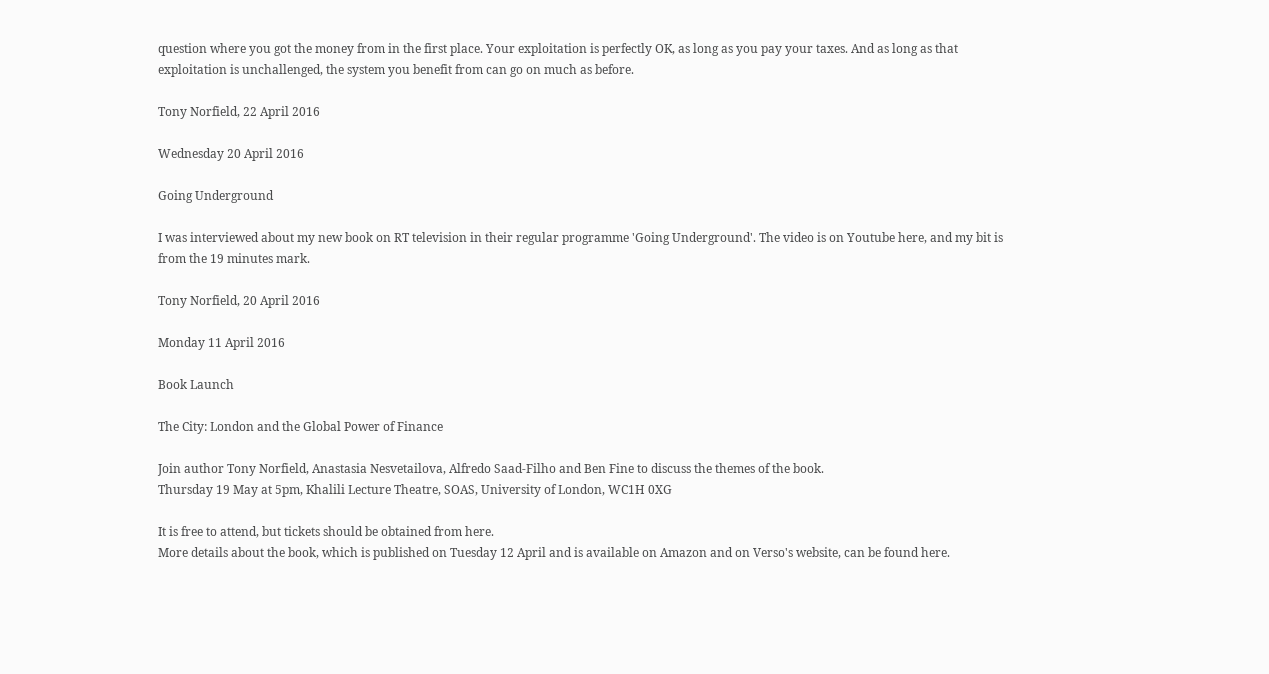question where you got the money from in the first place. Your exploitation is perfectly OK, as long as you pay your taxes. And as long as that exploitation is unchallenged, the system you benefit from can go on much as before.

Tony Norfield, 22 April 2016

Wednesday 20 April 2016

Going Underground

I was interviewed about my new book on RT television in their regular programme 'Going Underground'. The video is on Youtube here, and my bit is from the 19 minutes mark.

Tony Norfield, 20 April 2016

Monday 11 April 2016

Book Launch

The City: London and the Global Power of Finance

Join author Tony Norfield, Anastasia Nesvetailova, Alfredo Saad-Filho and Ben Fine to discuss the themes of the book.
Thursday 19 May at 5pm, Khalili Lecture Theatre, SOAS, University of London, WC1H 0XG

It is free to attend, but tickets should be obtained from here.
More details about the book, which is published on Tuesday 12 April and is available on Amazon and on Verso's website, can be found here.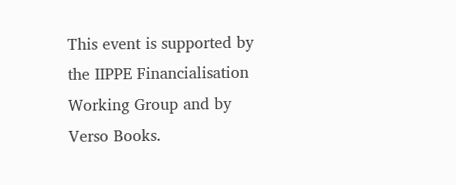This event is supported by the IIPPE Financialisation Working Group and by Verso Books.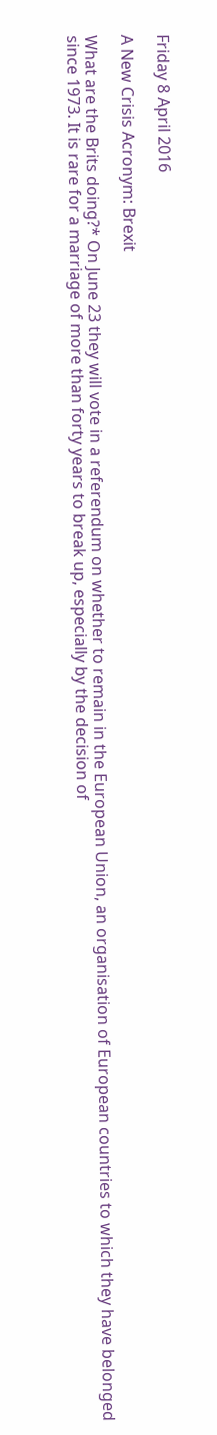Friday 8 April 2016

A New Crisis Acronym: Brexit

What are the Brits doing?* On June 23 they will vote in a referendum on whether to remain in the European Union, an organisation of European countries to which they have belonged since 1973. It is rare for a marriage of more than forty years to break up, especially by the decision of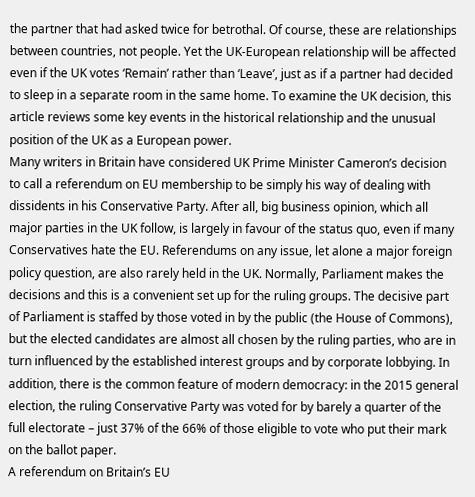the partner that had asked twice for betrothal. Of course, these are relationships between countries, not people. Yet the UK-European relationship will be affected even if the UK votes ‘Remain’ rather than ‘Leave’, just as if a partner had decided to sleep in a separate room in the same home. To examine the UK decision, this article reviews some key events in the historical relationship and the unusual position of the UK as a European power.
Many writers in Britain have considered UK Prime Minister Cameron’s decision to call a referendum on EU membership to be simply his way of dealing with dissidents in his Conservative Party. After all, big business opinion, which all major parties in the UK follow, is largely in favour of the status quo, even if many Conservatives hate the EU. Referendums on any issue, let alone a major foreign policy question, are also rarely held in the UK. Normally, Parliament makes the decisions and this is a convenient set up for the ruling groups. The decisive part of Parliament is staffed by those voted in by the public (the House of Commons), but the elected candidates are almost all chosen by the ruling parties, who are in turn influenced by the established interest groups and by corporate lobbying. In addition, there is the common feature of modern democracy: in the 2015 general election, the ruling Conservative Party was voted for by barely a quarter of the full electorate – just 37% of the 66% of those eligible to vote who put their mark on the ballot paper.
A referendum on Britain’s EU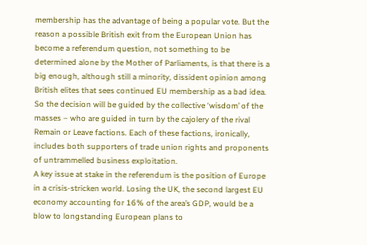membership has the advantage of being a popular vote. But the reason a possible British exit from the European Union has become a referendum question, not something to be determined alone by the Mother of Parliaments, is that there is a big enough, although still a minority, dissident opinion among British elites that sees continued EU membership as a bad idea. So the decision will be guided by the collective ‘wisdom’ of the masses – who are guided in turn by the cajolery of the rival Remain or Leave factions. Each of these factions, ironically, includes both supporters of trade union rights and proponents of untrammelled business exploitation.
A key issue at stake in the referendum is the position of Europe in a crisis-stricken world. Losing the UK, the second largest EU economy accounting for 16% of the area’s GDP, would be a blow to longstanding European plans to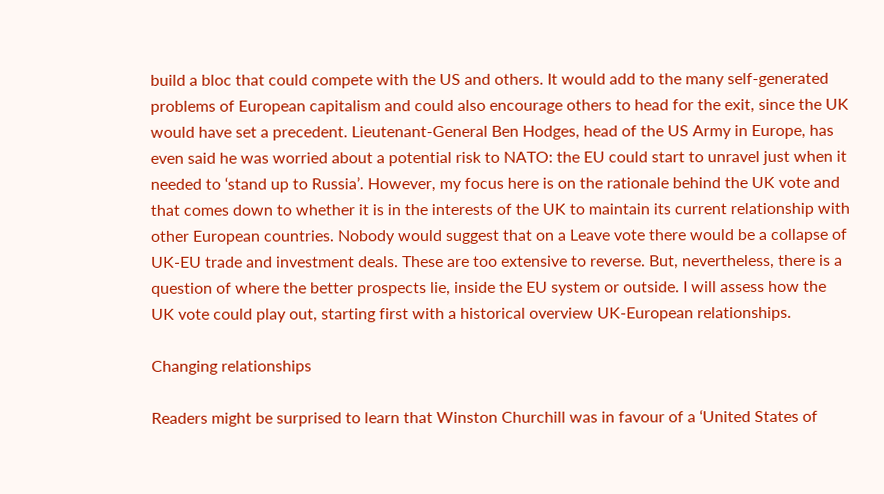build a bloc that could compete with the US and others. It would add to the many self-generated problems of European capitalism and could also encourage others to head for the exit, since the UK would have set a precedent. Lieutenant-General Ben Hodges, head of the US Army in Europe, has even said he was worried about a potential risk to NATO: the EU could start to unravel just when it needed to ‘stand up to Russia’. However, my focus here is on the rationale behind the UK vote and that comes down to whether it is in the interests of the UK to maintain its current relationship with other European countries. Nobody would suggest that on a Leave vote there would be a collapse of UK-EU trade and investment deals. These are too extensive to reverse. But, nevertheless, there is a question of where the better prospects lie, inside the EU system or outside. I will assess how the UK vote could play out, starting first with a historical overview UK-European relationships.

Changing relationships

Readers might be surprised to learn that Winston Churchill was in favour of a ‘United States of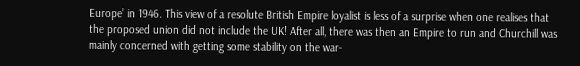Europe’ in 1946. This view of a resolute British Empire loyalist is less of a surprise when one realises that the proposed union did not include the UK! After all, there was then an Empire to run and Churchill was mainly concerned with getting some stability on the war-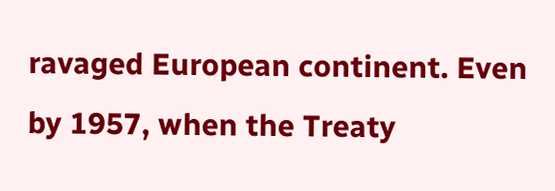ravaged European continent. Even by 1957, when the Treaty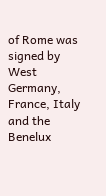of Rome was signed by West Germany, France, Italy and the Benelux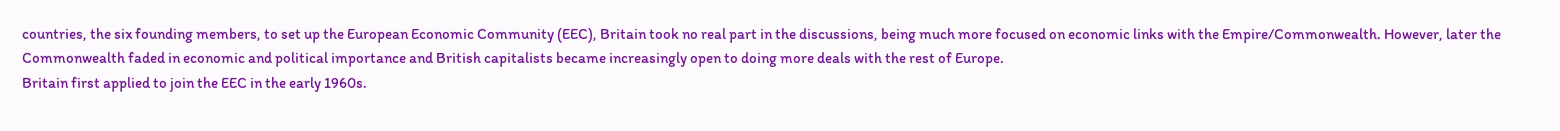countries, the six founding members, to set up the European Economic Community (EEC), Britain took no real part in the discussions, being much more focused on economic links with the Empire/Commonwealth. However, later the Commonwealth faded in economic and political importance and British capitalists became increasingly open to doing more deals with the rest of Europe.
Britain first applied to join the EEC in the early 1960s.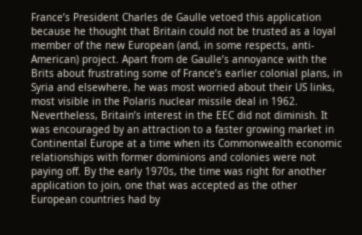France’s President Charles de Gaulle vetoed this application because he thought that Britain could not be trusted as a loyal member of the new European (and, in some respects, anti-American) project. Apart from de Gaulle’s annoyance with the Brits about frustrating some of France’s earlier colonial plans, in Syria and elsewhere, he was most worried about their US links, most visible in the Polaris nuclear missile deal in 1962.
Nevertheless, Britain’s interest in the EEC did not diminish. It was encouraged by an attraction to a faster growing market in Continental Europe at a time when its Commonwealth economic relationships with former dominions and colonies were not paying off. By the early 1970s, the time was right for another application to join, one that was accepted as the other European countries had by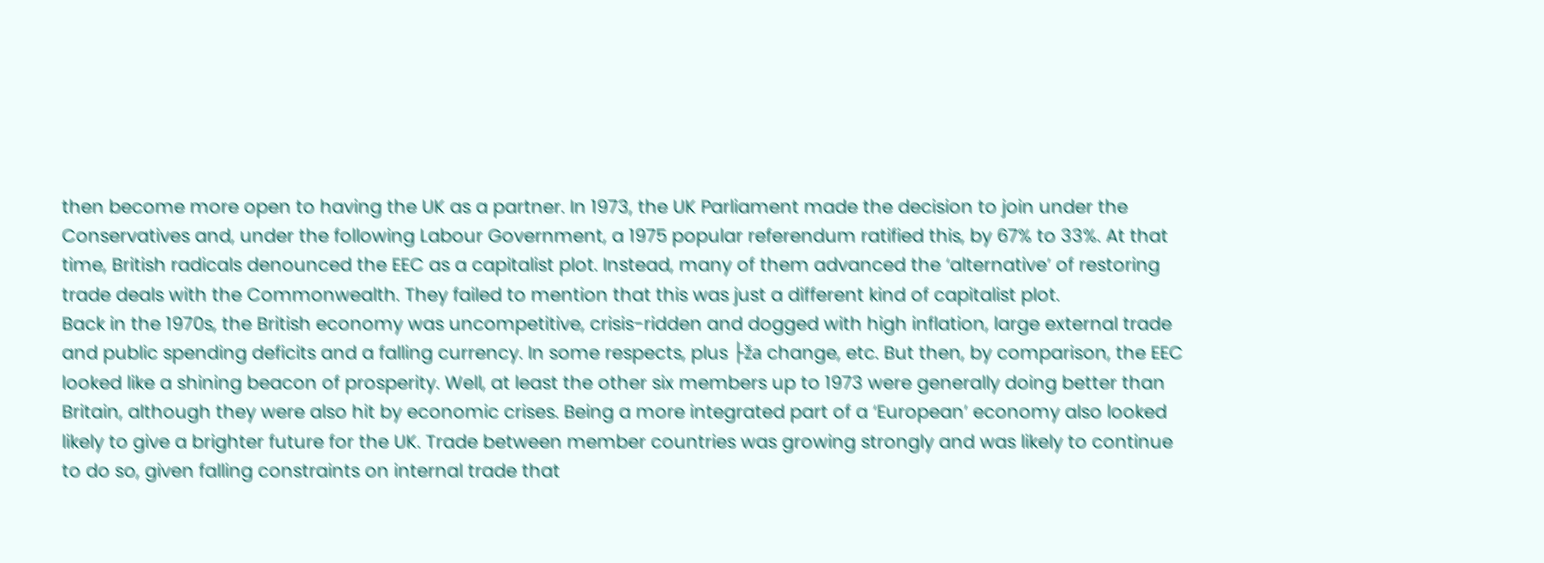then become more open to having the UK as a partner. In 1973, the UK Parliament made the decision to join under the Conservatives and, under the following Labour Government, a 1975 popular referendum ratified this, by 67% to 33%. At that time, British radicals denounced the EEC as a capitalist plot. Instead, many of them advanced the ‘alternative’ of restoring trade deals with the Commonwealth. They failed to mention that this was just a different kind of capitalist plot.
Back in the 1970s, the British economy was uncompetitive, crisis-ridden and dogged with high inflation, large external trade and public spending deficits and a falling currency. In some respects, plus ├ža change, etc. But then, by comparison, the EEC looked like a shining beacon of prosperity. Well, at least the other six members up to 1973 were generally doing better than Britain, although they were also hit by economic crises. Being a more integrated part of a ‘European’ economy also looked likely to give a brighter future for the UK. Trade between member countries was growing strongly and was likely to continue to do so, given falling constraints on internal trade that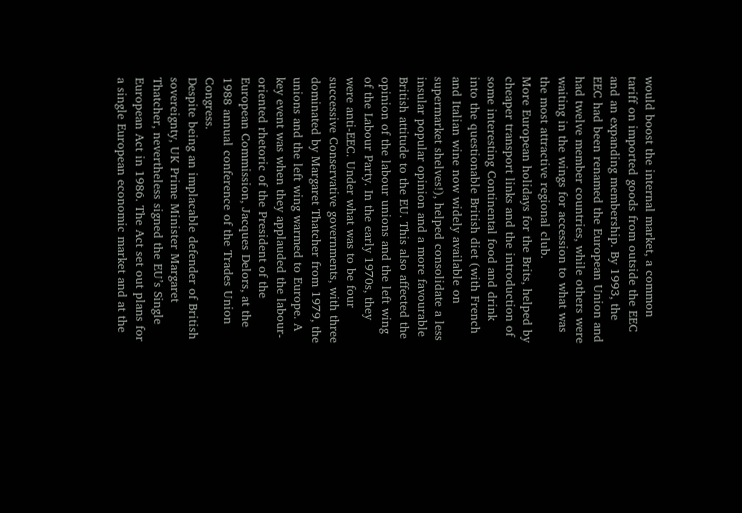would boost the internal market, a common tariff on imported goods from outside the EEC and an expanding membership. By 1993, the EEC had been renamed the European Union and had twelve member countries, while others were waiting in the wings for accession to what was the most attractive regional club.
More European holidays for the Brits, helped by cheaper transport links and the introduction of some interesting Continental food and drink into the questionable British diet (with French and Italian wine now widely available on supermarket shelves!), helped consolidate a less insular popular opinion and a more favourable British attitude to the EU. This also affected the opinion of the labour unions and the left wing of the Labour Party. In the early 1970s, they were anti-EEC. Under what was to be four successive Conservative governments, with three dominated by Margaret Thatcher from 1979, the unions and the left wing warmed to Europe. A key event was when they applauded the labour-oriented rhetoric of the President of the European Commission, Jacques Delors, at the 1988 annual conference of the Trades Union Congress.
Despite being an implacable defender of British sovereignty, UK Prime Minister Margaret Thatcher, nevertheless signed the EU’s Single European Act in 1986. The Act set out plans for a single European economic market and at the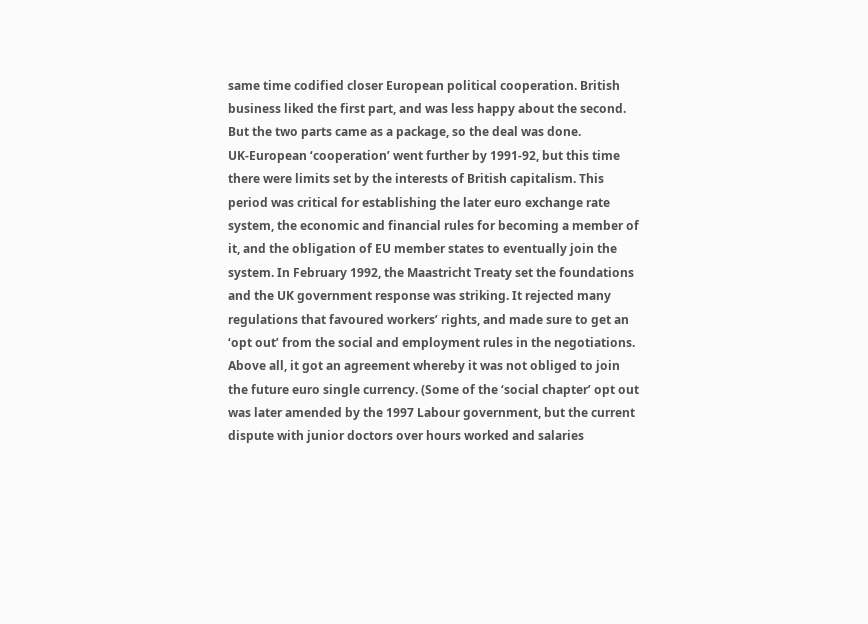same time codified closer European political cooperation. British business liked the first part, and was less happy about the second. But the two parts came as a package, so the deal was done.
UK-European ‘cooperation’ went further by 1991-92, but this time there were limits set by the interests of British capitalism. This period was critical for establishing the later euro exchange rate system, the economic and financial rules for becoming a member of it, and the obligation of EU member states to eventually join the system. In February 1992, the Maastricht Treaty set the foundations and the UK government response was striking. It rejected many regulations that favoured workers’ rights, and made sure to get an ‘opt out’ from the social and employment rules in the negotiations. Above all, it got an agreement whereby it was not obliged to join the future euro single currency. (Some of the ‘social chapter’ opt out was later amended by the 1997 Labour government, but the current dispute with junior doctors over hours worked and salaries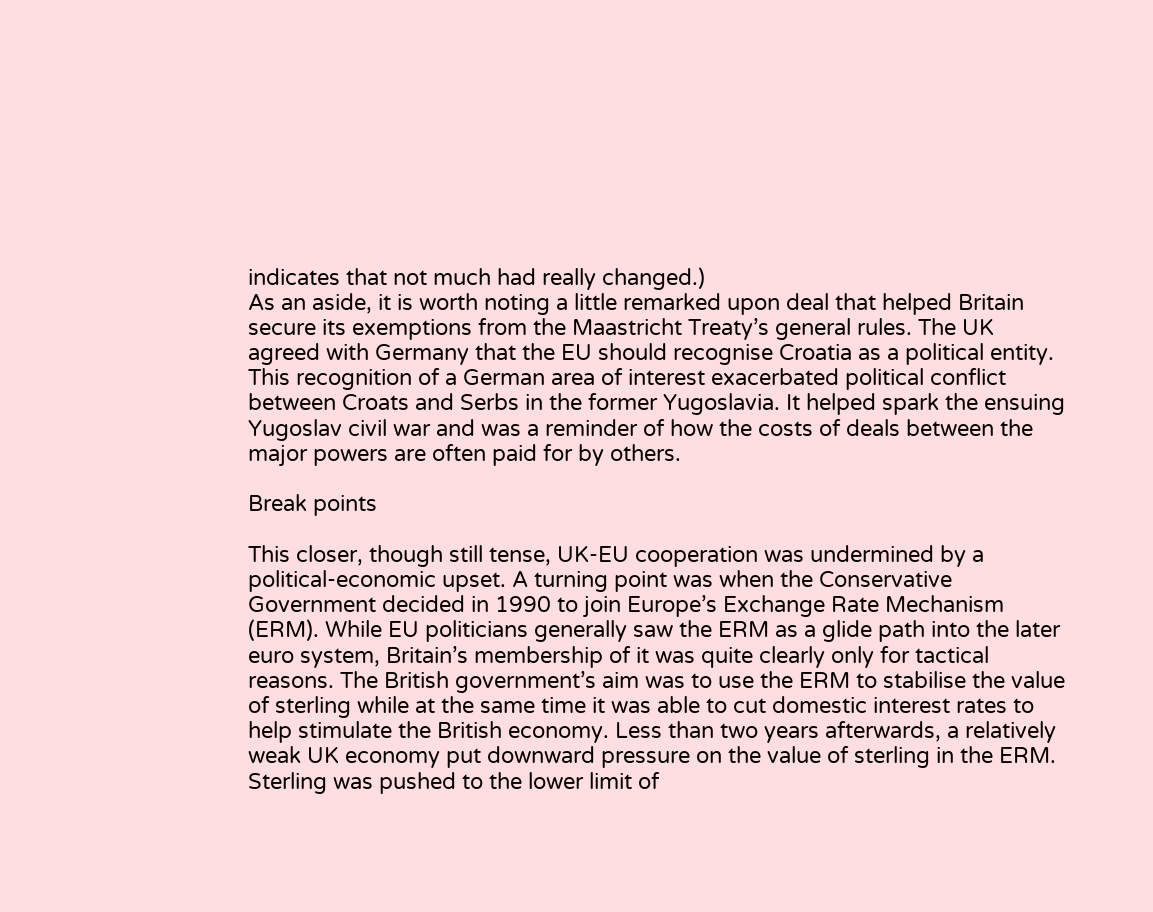indicates that not much had really changed.)
As an aside, it is worth noting a little remarked upon deal that helped Britain secure its exemptions from the Maastricht Treaty’s general rules. The UK agreed with Germany that the EU should recognise Croatia as a political entity. This recognition of a German area of interest exacerbated political conflict between Croats and Serbs in the former Yugoslavia. It helped spark the ensuing Yugoslav civil war and was a reminder of how the costs of deals between the major powers are often paid for by others.

Break points

This closer, though still tense, UK-EU cooperation was undermined by a political-economic upset. A turning point was when the Conservative Government decided in 1990 to join Europe’s Exchange Rate Mechanism (ERM). While EU politicians generally saw the ERM as a glide path into the later euro system, Britain’s membership of it was quite clearly only for tactical reasons. The British government’s aim was to use the ERM to stabilise the value of sterling while at the same time it was able to cut domestic interest rates to help stimulate the British economy. Less than two years afterwards, a relatively weak UK economy put downward pressure on the value of sterling in the ERM. Sterling was pushed to the lower limit of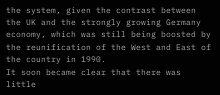the system, given the contrast between the UK and the strongly growing Germany economy, which was still being boosted by the reunification of the West and East of the country in 1990.
It soon became clear that there was little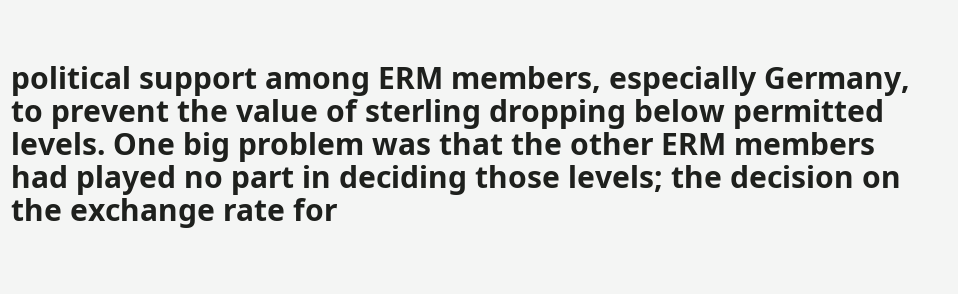political support among ERM members, especially Germany, to prevent the value of sterling dropping below permitted levels. One big problem was that the other ERM members had played no part in deciding those levels; the decision on the exchange rate for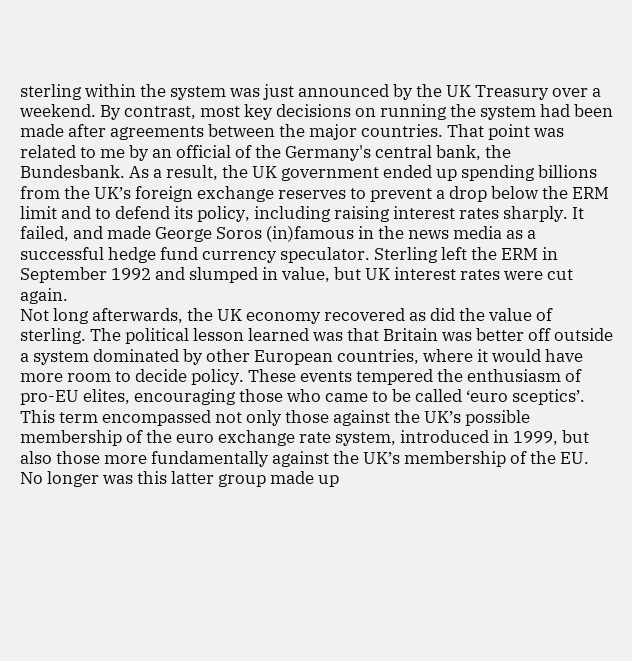sterling within the system was just announced by the UK Treasury over a weekend. By contrast, most key decisions on running the system had been made after agreements between the major countries. That point was related to me by an official of the Germany's central bank, the Bundesbank. As a result, the UK government ended up spending billions from the UK’s foreign exchange reserves to prevent a drop below the ERM limit and to defend its policy, including raising interest rates sharply. It failed, and made George Soros (in)famous in the news media as a successful hedge fund currency speculator. Sterling left the ERM in September 1992 and slumped in value, but UK interest rates were cut again.
Not long afterwards, the UK economy recovered as did the value of sterling. The political lesson learned was that Britain was better off outside a system dominated by other European countries, where it would have more room to decide policy. These events tempered the enthusiasm of pro-EU elites, encouraging those who came to be called ‘euro sceptics’. This term encompassed not only those against the UK’s possible membership of the euro exchange rate system, introduced in 1999, but also those more fundamentally against the UK’s membership of the EU. No longer was this latter group made up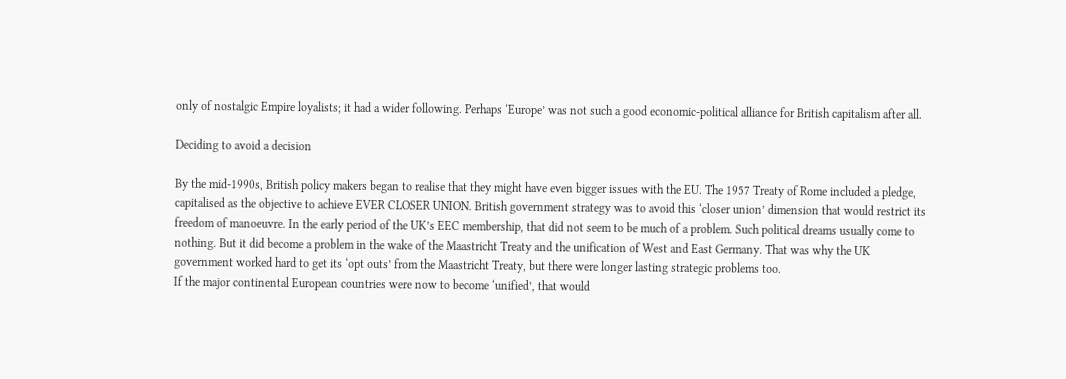only of nostalgic Empire loyalists; it had a wider following. Perhaps ‘Europe’ was not such a good economic-political alliance for British capitalism after all.

Deciding to avoid a decision

By the mid-1990s, British policy makers began to realise that they might have even bigger issues with the EU. The 1957 Treaty of Rome included a pledge, capitalised as the objective to achieve EVER CLOSER UNION. British government strategy was to avoid this ‘closer union’ dimension that would restrict its freedom of manoeuvre. In the early period of the UK’s EEC membership, that did not seem to be much of a problem. Such political dreams usually come to nothing. But it did become a problem in the wake of the Maastricht Treaty and the unification of West and East Germany. That was why the UK government worked hard to get its ‘opt outs’ from the Maastricht Treaty, but there were longer lasting strategic problems too.
If the major continental European countries were now to become ‘unified’, that would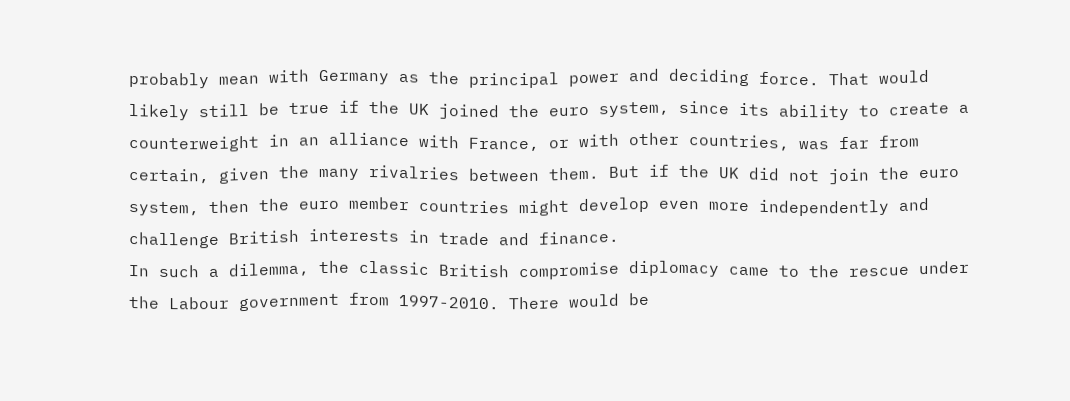probably mean with Germany as the principal power and deciding force. That would likely still be true if the UK joined the euro system, since its ability to create a counterweight in an alliance with France, or with other countries, was far from certain, given the many rivalries between them. But if the UK did not join the euro system, then the euro member countries might develop even more independently and challenge British interests in trade and finance.
In such a dilemma, the classic British compromise diplomacy came to the rescue under the Labour government from 1997-2010. There would be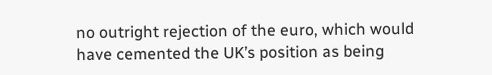no outright rejection of the euro, which would have cemented the UK’s position as being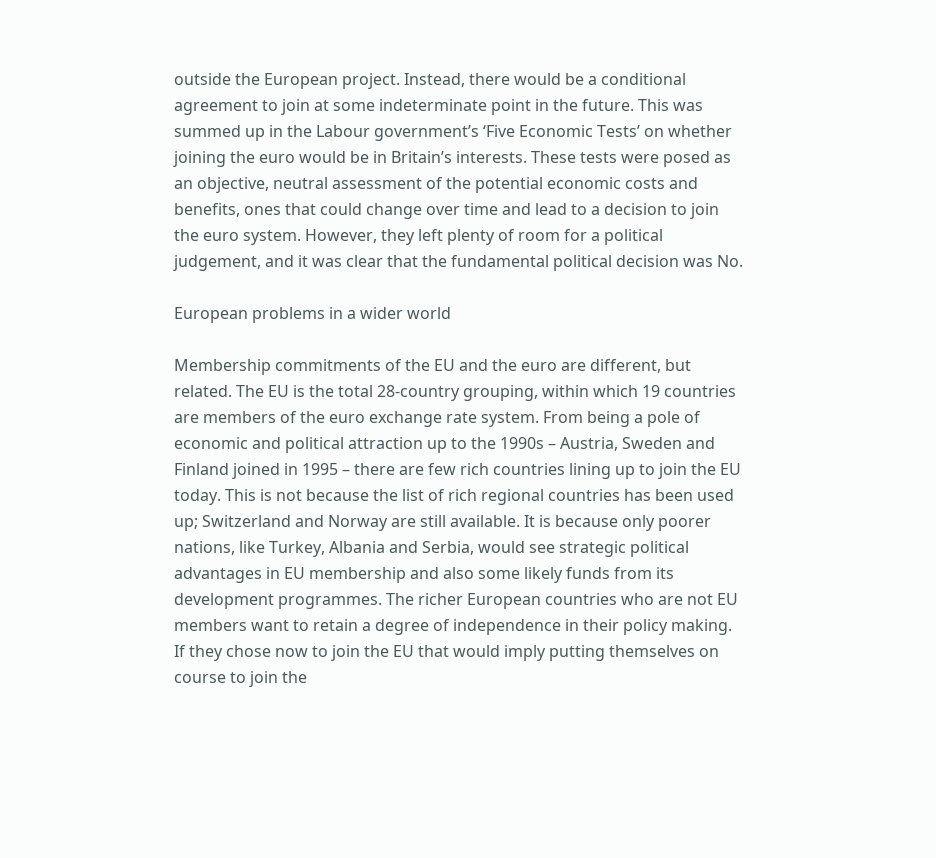outside the European project. Instead, there would be a conditional agreement to join at some indeterminate point in the future. This was summed up in the Labour government’s ‘Five Economic Tests’ on whether joining the euro would be in Britain’s interests. These tests were posed as an objective, neutral assessment of the potential economic costs and benefits, ones that could change over time and lead to a decision to join the euro system. However, they left plenty of room for a political judgement, and it was clear that the fundamental political decision was No.

European problems in a wider world

Membership commitments of the EU and the euro are different, but related. The EU is the total 28-country grouping, within which 19 countries are members of the euro exchange rate system. From being a pole of economic and political attraction up to the 1990s – Austria, Sweden and Finland joined in 1995 – there are few rich countries lining up to join the EU today. This is not because the list of rich regional countries has been used up; Switzerland and Norway are still available. It is because only poorer nations, like Turkey, Albania and Serbia, would see strategic political advantages in EU membership and also some likely funds from its development programmes. The richer European countries who are not EU members want to retain a degree of independence in their policy making. If they chose now to join the EU that would imply putting themselves on course to join the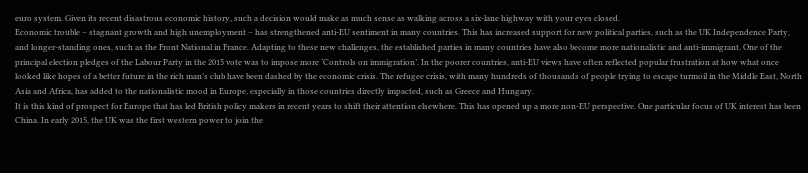euro system. Given its recent disastrous economic history, such a decision would make as much sense as walking across a six-lane highway with your eyes closed.
Economic trouble – stagnant growth and high unemployment – has strengthened anti-EU sentiment in many countries. This has increased support for new political parties, such as the UK Independence Party, and longer-standing ones, such as the Front National in France. Adapting to these new challenges, the established parties in many countries have also become more nationalistic and anti-immigrant. One of the principal election pledges of the Labour Party in the 2015 vote was to impose more ‘Controls on immigration’. In the poorer countries, anti-EU views have often reflected popular frustration at how what once looked like hopes of a better future in the rich man’s club have been dashed by the economic crisis. The refugee crisis, with many hundreds of thousands of people trying to escape turmoil in the Middle East, North Asia and Africa, has added to the nationalistic mood in Europe, especially in those countries directly impacted, such as Greece and Hungary.
It is this kind of prospect for Europe that has led British policy makers in recent years to shift their attention elsewhere. This has opened up a more non-EU perspective. One particular focus of UK interest has been China. In early 2015, the UK was the first western power to join the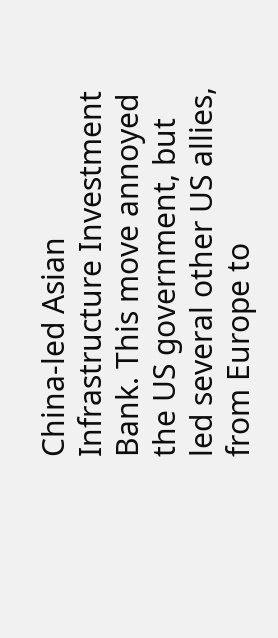China-led Asian Infrastructure Investment Bank. This move annoyed the US government, but led several other US allies, from Europe to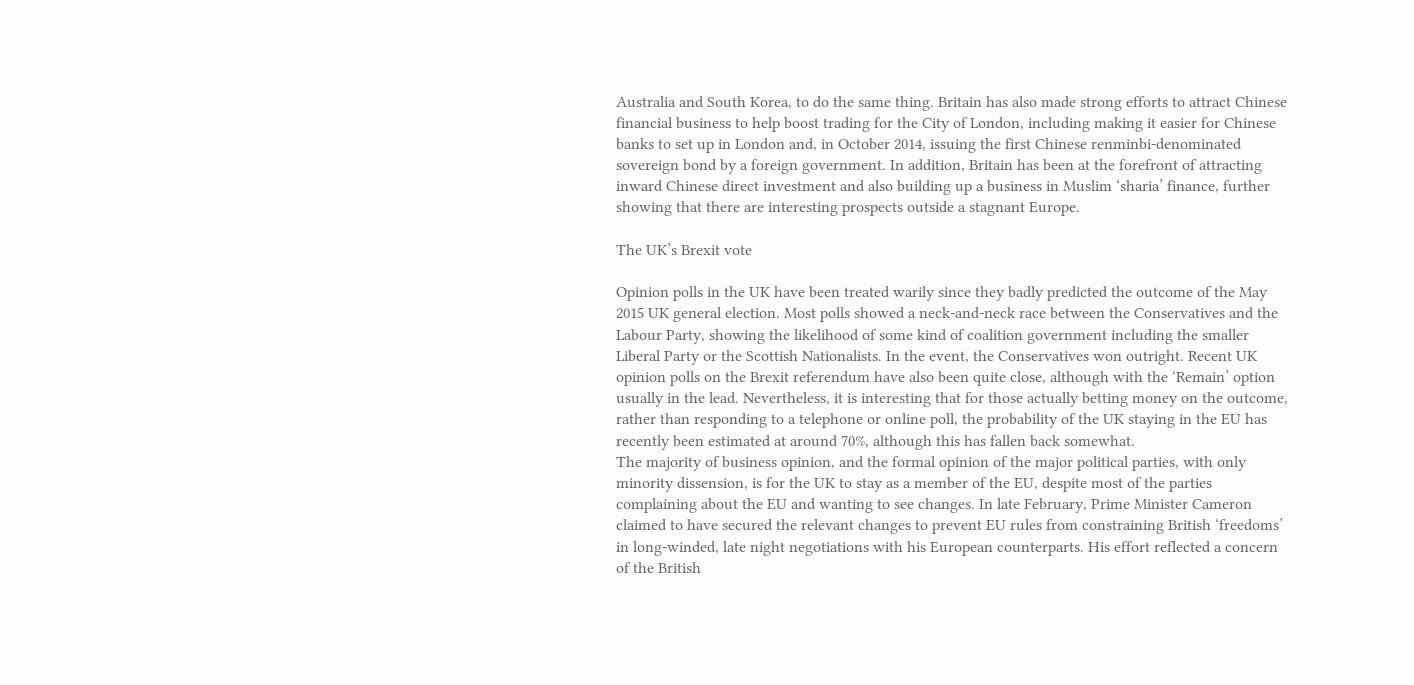Australia and South Korea, to do the same thing. Britain has also made strong efforts to attract Chinese financial business to help boost trading for the City of London, including making it easier for Chinese banks to set up in London and, in October 2014, issuing the first Chinese renminbi-denominated sovereign bond by a foreign government. In addition, Britain has been at the forefront of attracting inward Chinese direct investment and also building up a business in Muslim ‘sharia’ finance, further showing that there are interesting prospects outside a stagnant Europe.

The UK’s Brexit vote

Opinion polls in the UK have been treated warily since they badly predicted the outcome of the May 2015 UK general election. Most polls showed a neck-and-neck race between the Conservatives and the Labour Party, showing the likelihood of some kind of coalition government including the smaller Liberal Party or the Scottish Nationalists. In the event, the Conservatives won outright. Recent UK opinion polls on the Brexit referendum have also been quite close, although with the ‘Remain’ option usually in the lead. Nevertheless, it is interesting that for those actually betting money on the outcome, rather than responding to a telephone or online poll, the probability of the UK staying in the EU has recently been estimated at around 70%, although this has fallen back somewhat.
The majority of business opinion, and the formal opinion of the major political parties, with only minority dissension, is for the UK to stay as a member of the EU, despite most of the parties complaining about the EU and wanting to see changes. In late February, Prime Minister Cameron claimed to have secured the relevant changes to prevent EU rules from constraining British ‘freedoms’ in long-winded, late night negotiations with his European counterparts. His effort reflected a concern of the British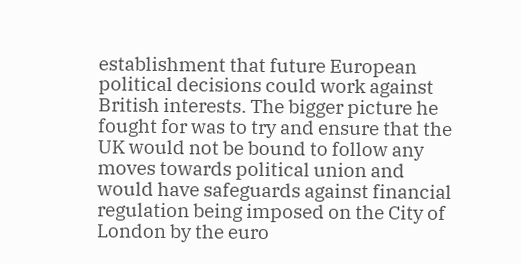establishment that future European political decisions could work against British interests. The bigger picture he fought for was to try and ensure that the UK would not be bound to follow any moves towards political union and would have safeguards against financial regulation being imposed on the City of London by the euro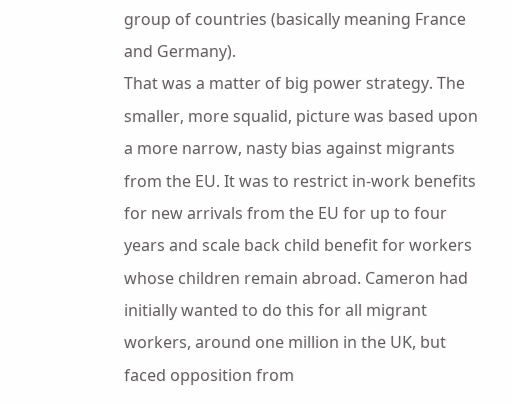group of countries (basically meaning France and Germany).
That was a matter of big power strategy. The smaller, more squalid, picture was based upon a more narrow, nasty bias against migrants from the EU. It was to restrict in-work benefits for new arrivals from the EU for up to four years and scale back child benefit for workers whose children remain abroad. Cameron had initially wanted to do this for all migrant workers, around one million in the UK, but faced opposition from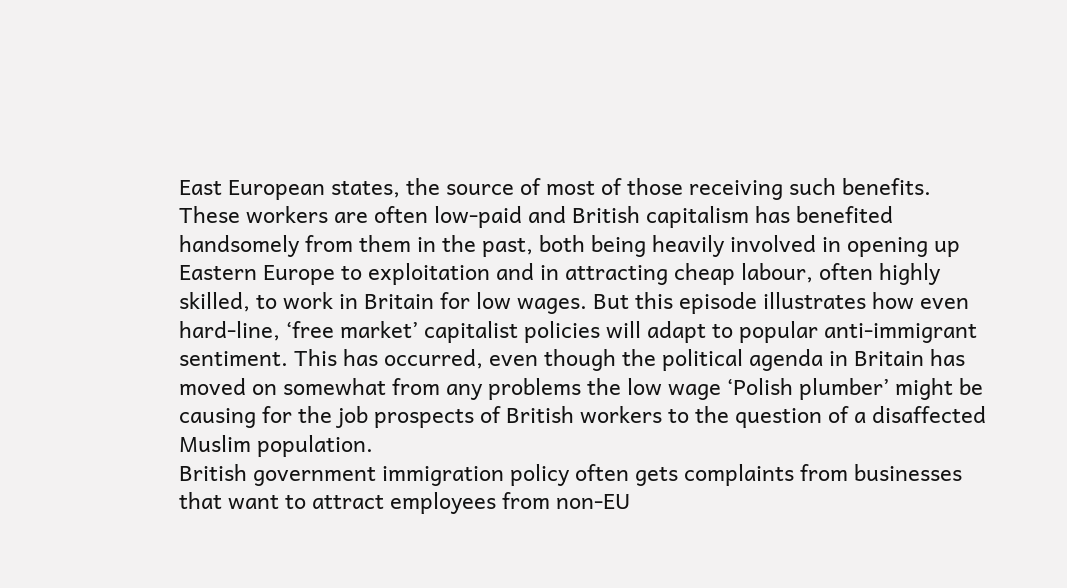East European states, the source of most of those receiving such benefits. These workers are often low-paid and British capitalism has benefited handsomely from them in the past, both being heavily involved in opening up Eastern Europe to exploitation and in attracting cheap labour, often highly skilled, to work in Britain for low wages. But this episode illustrates how even hard-line, ‘free market’ capitalist policies will adapt to popular anti-immigrant sentiment. This has occurred, even though the political agenda in Britain has moved on somewhat from any problems the low wage ‘Polish plumber’ might be causing for the job prospects of British workers to the question of a disaffected Muslim population.
British government immigration policy often gets complaints from businesses that want to attract employees from non-EU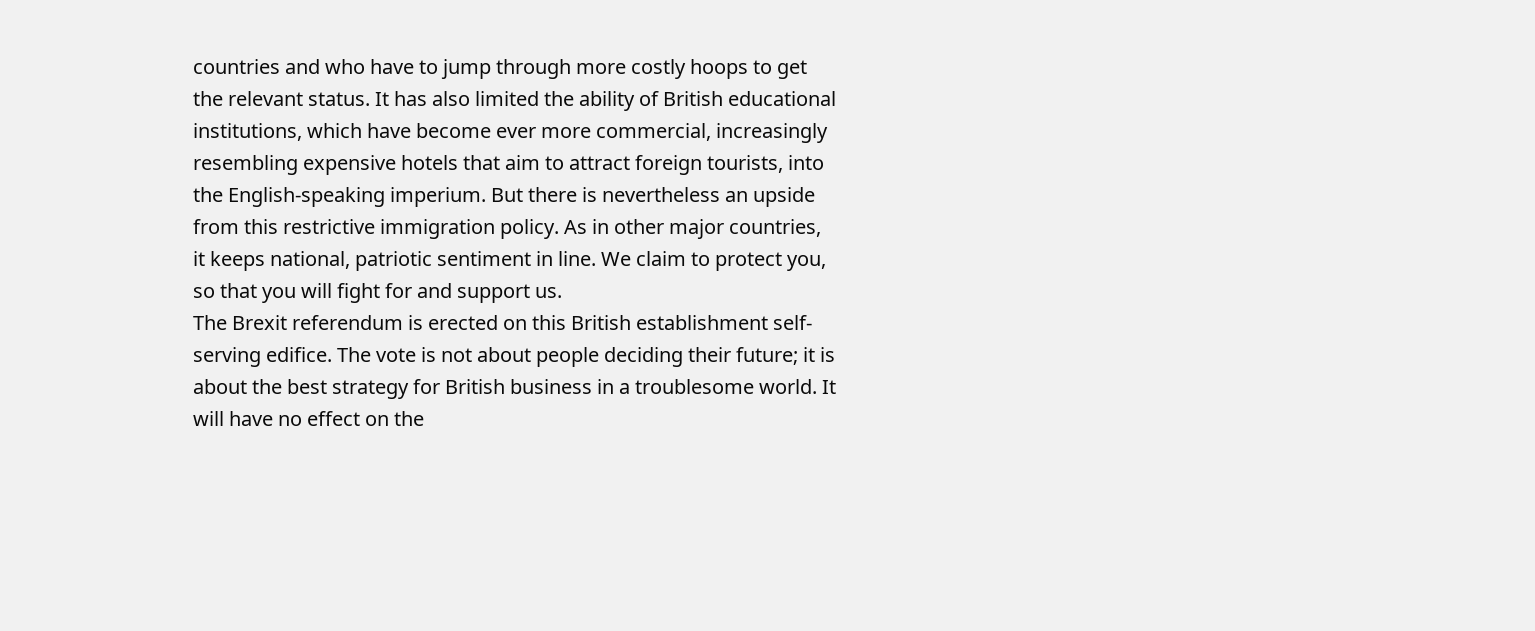countries and who have to jump through more costly hoops to get the relevant status. It has also limited the ability of British educational institutions, which have become ever more commercial, increasingly resembling expensive hotels that aim to attract foreign tourists, into the English-speaking imperium. But there is nevertheless an upside from this restrictive immigration policy. As in other major countries, it keeps national, patriotic sentiment in line. We claim to protect you, so that you will fight for and support us.
The Brexit referendum is erected on this British establishment self-serving edifice. The vote is not about people deciding their future; it is about the best strategy for British business in a troublesome world. It will have no effect on the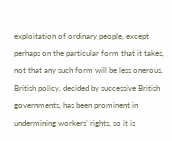exploitation of ordinary people, except perhaps on the particular form that it takes, not that any such form will be less onerous. British policy, decided by successive British governments, has been prominent in undermining workers’ rights, so it is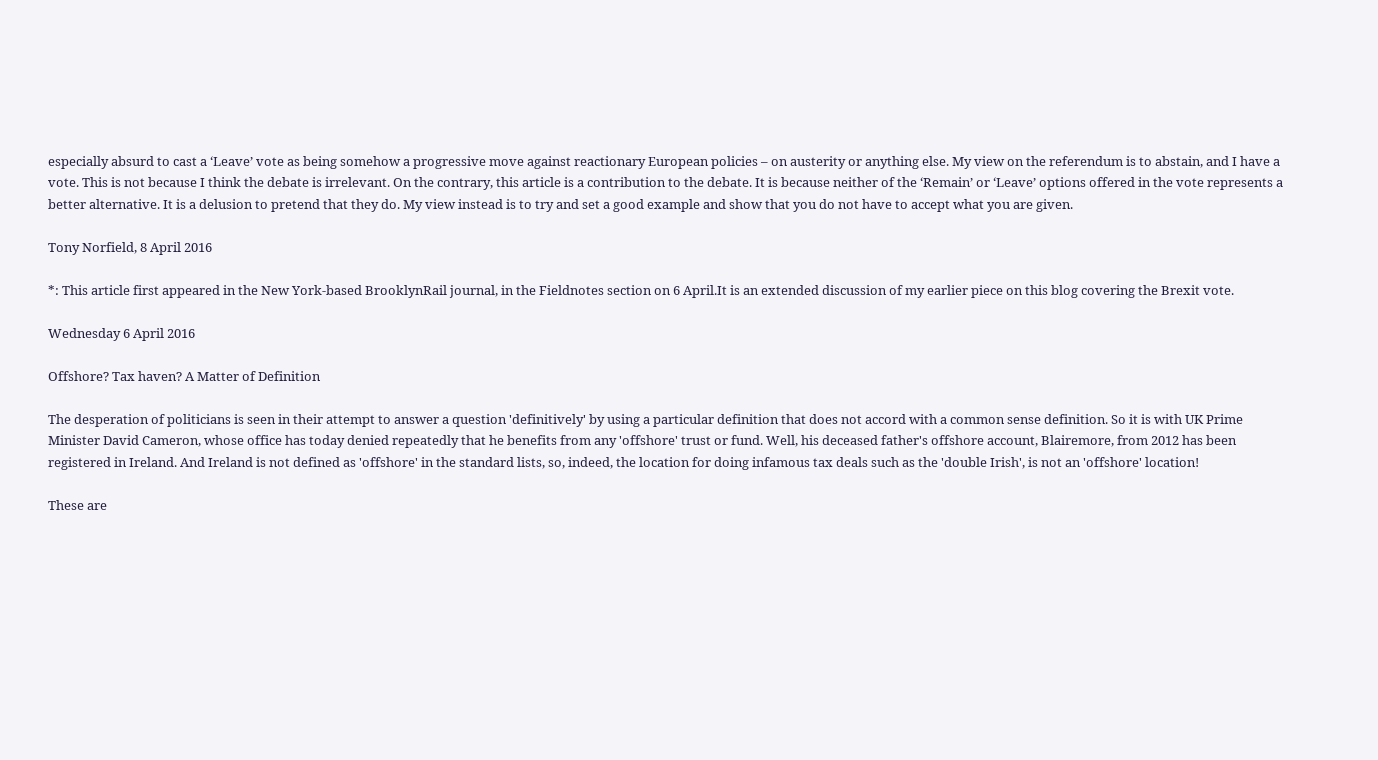especially absurd to cast a ‘Leave’ vote as being somehow a progressive move against reactionary European policies – on austerity or anything else. My view on the referendum is to abstain, and I have a vote. This is not because I think the debate is irrelevant. On the contrary, this article is a contribution to the debate. It is because neither of the ‘Remain’ or ‘Leave’ options offered in the vote represents a better alternative. It is a delusion to pretend that they do. My view instead is to try and set a good example and show that you do not have to accept what you are given.

Tony Norfield, 8 April 2016

*: This article first appeared in the New York-based BrooklynRail journal, in the Fieldnotes section on 6 April.It is an extended discussion of my earlier piece on this blog covering the Brexit vote.

Wednesday 6 April 2016

Offshore? Tax haven? A Matter of Definition

The desperation of politicians is seen in their attempt to answer a question 'definitively' by using a particular definition that does not accord with a common sense definition. So it is with UK Prime Minister David Cameron, whose office has today denied repeatedly that he benefits from any 'offshore' trust or fund. Well, his deceased father's offshore account, Blairemore, from 2012 has been registered in Ireland. And Ireland is not defined as 'offshore' in the standard lists, so, indeed, the location for doing infamous tax deals such as the 'double Irish', is not an 'offshore' location!

These are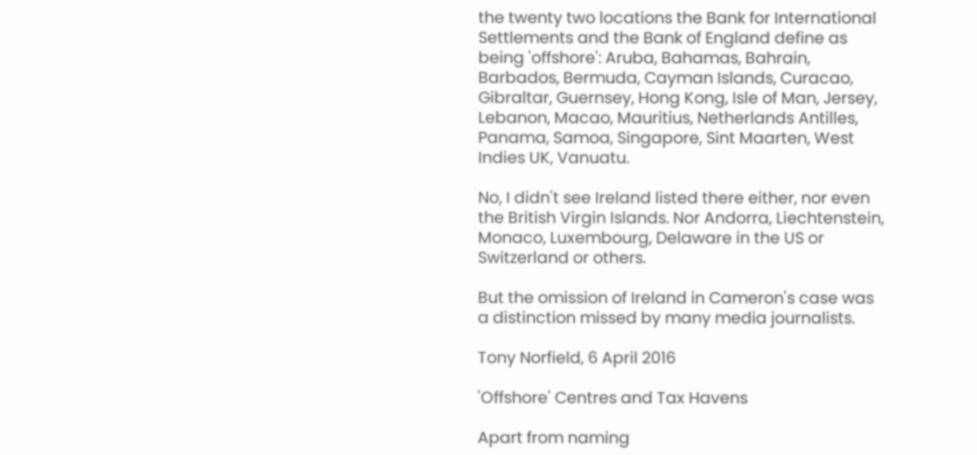the twenty two locations the Bank for International Settlements and the Bank of England define as being 'offshore': Aruba, Bahamas, Bahrain, Barbados, Bermuda, Cayman Islands, Curacao, Gibraltar, Guernsey, Hong Kong, Isle of Man, Jersey, Lebanon, Macao, Mauritius, Netherlands Antilles, Panama, Samoa, Singapore, Sint Maarten, West Indies UK, Vanuatu.

No, I didn't see Ireland listed there either, nor even the British Virgin Islands. Nor Andorra, Liechtenstein, Monaco, Luxembourg, Delaware in the US or Switzerland or others.

But the omission of Ireland in Cameron's case was a distinction missed by many media journalists.

Tony Norfield, 6 April 2016

'Offshore' Centres and Tax Havens

Apart from naming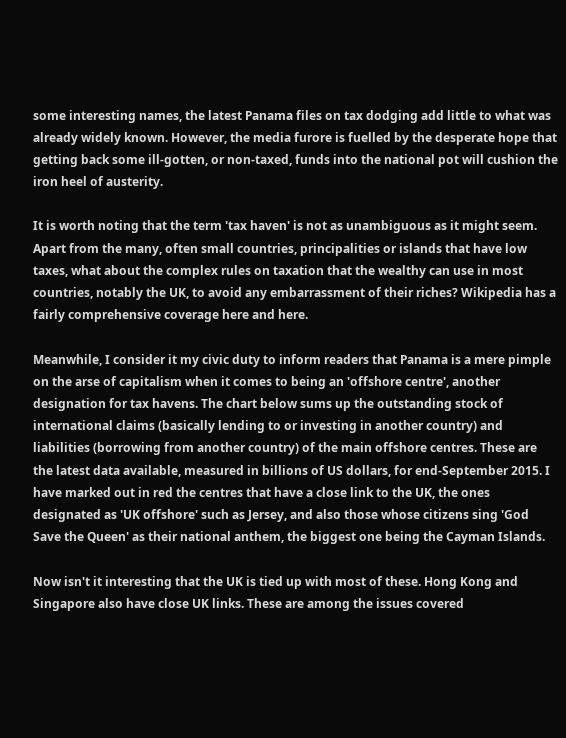some interesting names, the latest Panama files on tax dodging add little to what was already widely known. However, the media furore is fuelled by the desperate hope that getting back some ill-gotten, or non-taxed, funds into the national pot will cushion the iron heel of austerity.

It is worth noting that the term 'tax haven' is not as unambiguous as it might seem. Apart from the many, often small countries, principalities or islands that have low taxes, what about the complex rules on taxation that the wealthy can use in most countries, notably the UK, to avoid any embarrassment of their riches? Wikipedia has a fairly comprehensive coverage here and here.

Meanwhile, I consider it my civic duty to inform readers that Panama is a mere pimple on the arse of capitalism when it comes to being an 'offshore centre', another designation for tax havens. The chart below sums up the outstanding stock of international claims (basically lending to or investing in another country) and liabilities (borrowing from another country) of the main offshore centres. These are the latest data available, measured in billions of US dollars, for end-September 2015. I have marked out in red the centres that have a close link to the UK, the ones designated as 'UK offshore' such as Jersey, and also those whose citizens sing 'God Save the Queen' as their national anthem, the biggest one being the Cayman Islands.

Now isn't it interesting that the UK is tied up with most of these. Hong Kong and Singapore also have close UK links. These are among the issues covered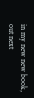in my new new book, out next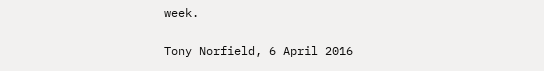week.

Tony Norfield, 6 April 2016